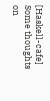[Haskell-cafe] Some thoughts on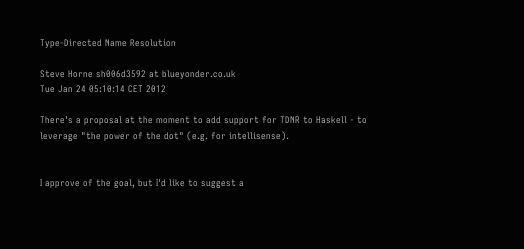Type-Directed Name Resolution

Steve Horne sh006d3592 at blueyonder.co.uk
Tue Jan 24 05:10:14 CET 2012

There's a proposal at the moment to add support for TDNR to Haskell - to
leverage "the power of the dot" (e.g. for intellisense).


I approve of the goal, but I'd like to suggest a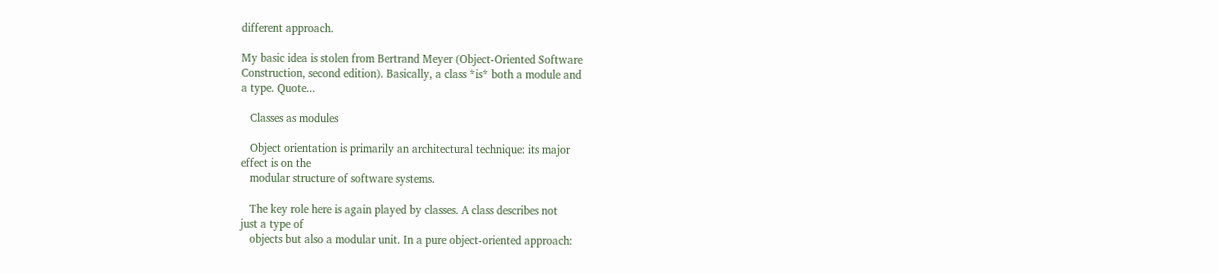different approach.

My basic idea is stolen from Bertrand Meyer (Object-Oriented Software
Construction, second edition). Basically, a class *is* both a module and
a type. Quote...

   Classes as modules

   Object orientation is primarily an architectural technique: its major
effect is on the
   modular structure of software systems.

   The key role here is again played by classes. A class describes not
just a type of
   objects but also a modular unit. In a pure object-oriented approach: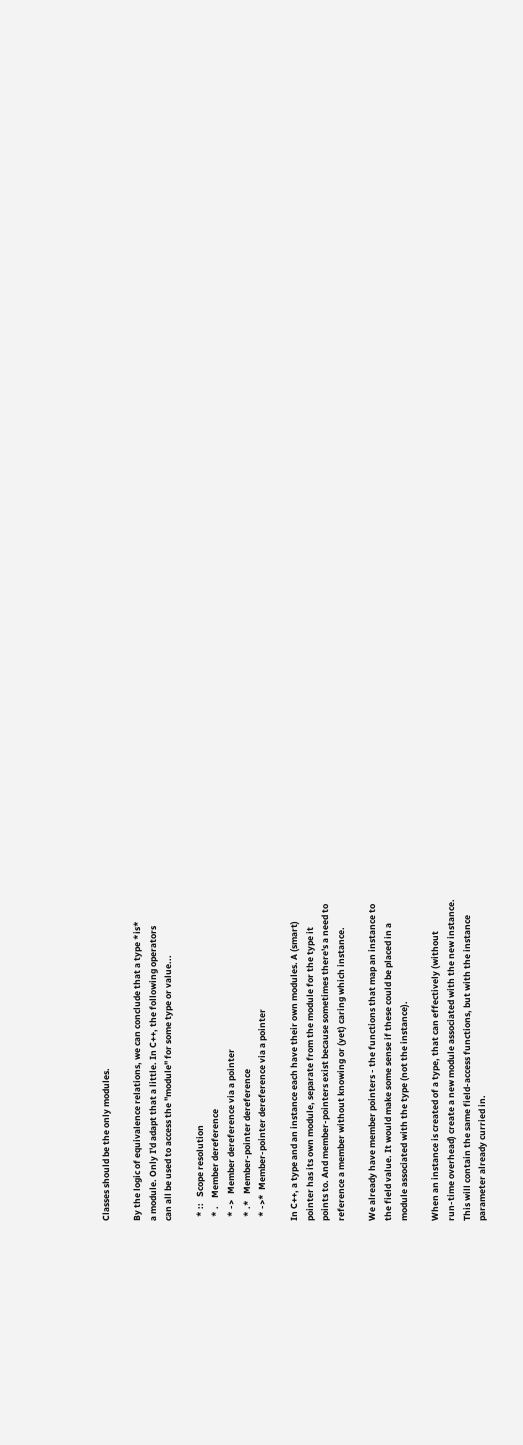Classes should be the only modules.

By the logic of equivalence relations, we can conclude that a type *is*
a module. Only I'd adapt that a little. In C++, the following operators
can all be used to access the "module" for some type or value...

  * ::   Scope resolution
  * .    Member dereference
  * ->   Member dereference via a pointer
  * .*   Member-pointer dereference
  * ->*  Member-pointer dereference via a pointer

In C++, a type and an instance each have their own modules. A (smart)
pointer has its own module, separate from the module for the type it
points to. And member-pointers exist because sometimes there's a need to
reference a member without knowing or (yet) caring which instance.

We already have member pointers - the functions that map an instance to
the field value. It would make some sense if these could be placed in a
module associated with the type (not the instance).

When an instance is created of a type, that can effectively (without
run-time overhead) create a new module associated with the new instance.
This will contain the same field-access functions, but with the instance
parameter already curried in.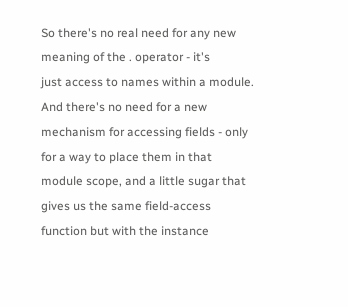So there's no real need for any new meaning of the . operator - it's
just access to names within a module. And there's no need for a new
mechanism for accessing fields - only for a way to place them in that
module scope, and a little sugar that gives us the same field-access
function but with the instance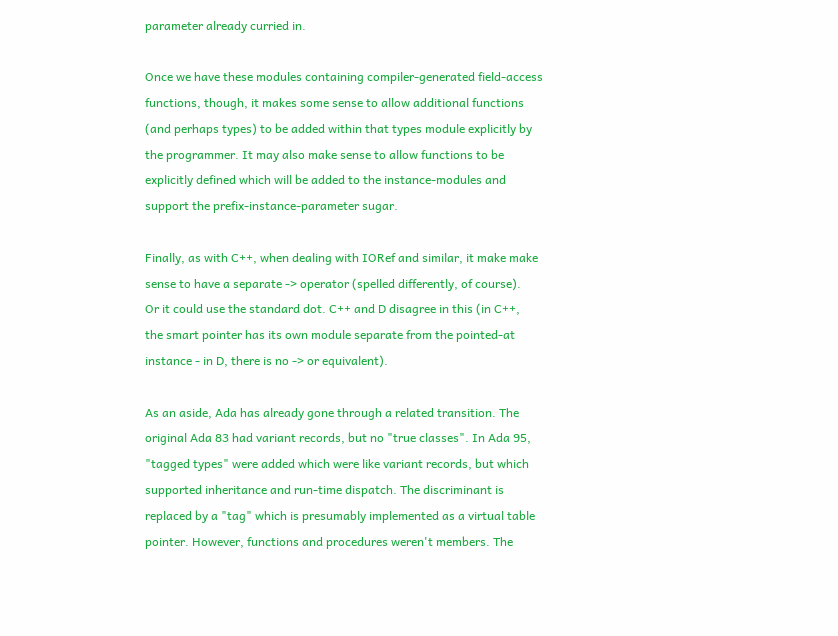parameter already curried in.

Once we have these modules containing compiler-generated field-access
functions, though, it makes some sense to allow additional functions
(and perhaps types) to be added within that types module explicitly by
the programmer. It may also make sense to allow functions to be
explicitly defined which will be added to the instance-modules and
support the prefix-instance-parameter sugar.

Finally, as with C++, when dealing with IORef and similar, it make make
sense to have a separate -> operator (spelled differently, of course).
Or it could use the standard dot. C++ and D disagree in this (in C++,
the smart pointer has its own module separate from the pointed-at
instance - in D, there is no -> or equivalent).

As an aside, Ada has already gone through a related transition. The
original Ada 83 had variant records, but no "true classes". In Ada 95,
"tagged types" were added which were like variant records, but which
supported inheritance and run-time dispatch. The discriminant is
replaced by a "tag" which is presumably implemented as a virtual table
pointer. However, functions and procedures weren't members. The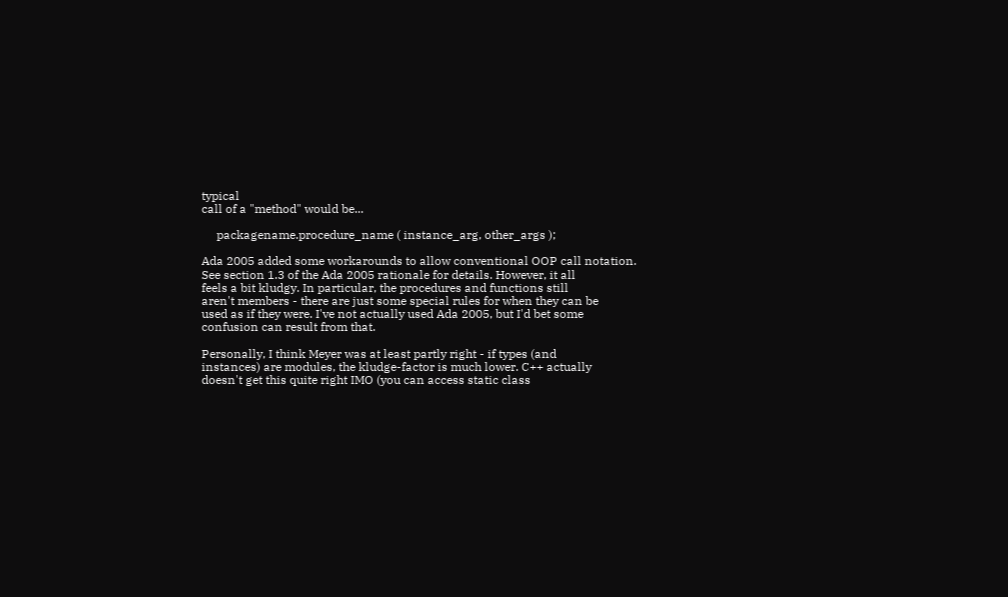typical
call of a "method" would be...

     packagename.procedure_name ( instance_arg, other_args );

Ada 2005 added some workarounds to allow conventional OOP call notation.
See section 1.3 of the Ada 2005 rationale for details. However, it all
feels a bit kludgy. In particular, the procedures and functions still
aren't members - there are just some special rules for when they can be
used as if they were. I've not actually used Ada 2005, but I'd bet some
confusion can result from that.

Personally, I think Meyer was at least partly right - if types (and
instances) are modules, the kludge-factor is much lower. C++ actually
doesn't get this quite right IMO (you can access static class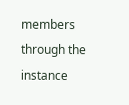members
through the instance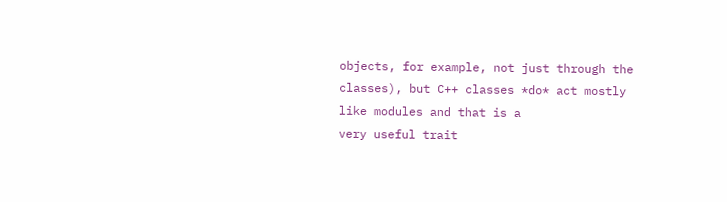objects, for example, not just through the
classes), but C++ classes *do* act mostly like modules and that is a
very useful trait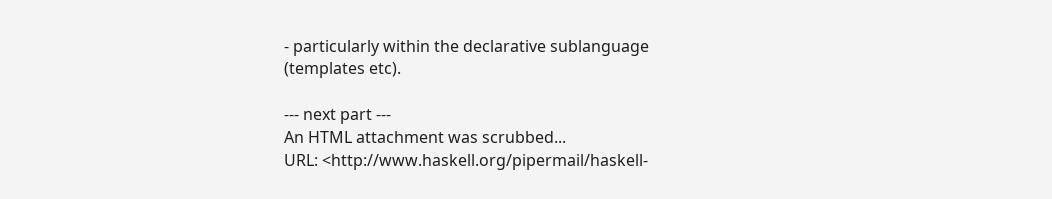- particularly within the declarative sublanguage
(templates etc).

--- next part ---
An HTML attachment was scrubbed...
URL: <http://www.haskell.org/pipermail/haskell-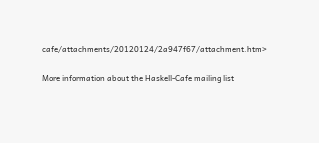cafe/attachments/20120124/2a947f67/attachment.htm>

More information about the Haskell-Cafe mailing list